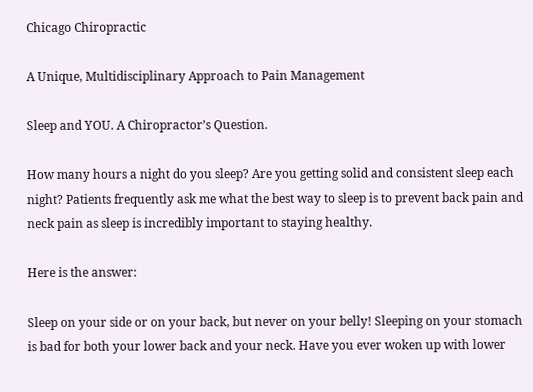Chicago Chiropractic

A Unique, Multidisciplinary Approach to Pain Management

Sleep and YOU. A Chiropractor’s Question.

How many hours a night do you sleep? Are you getting solid and consistent sleep each night? Patients frequently ask me what the best way to sleep is to prevent back pain and neck pain as sleep is incredibly important to staying healthy.

Here is the answer:

Sleep on your side or on your back, but never on your belly! Sleeping on your stomach is bad for both your lower back and your neck. Have you ever woken up with lower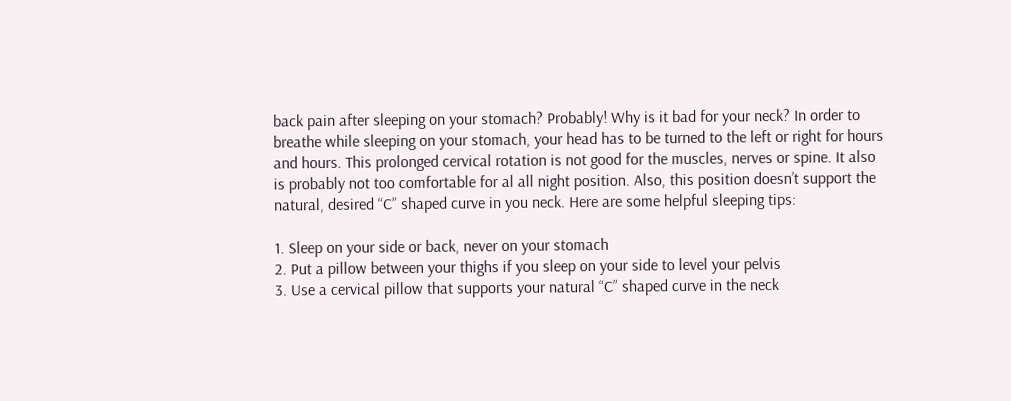back pain after sleeping on your stomach? Probably! Why is it bad for your neck? In order to breathe while sleeping on your stomach, your head has to be turned to the left or right for hours and hours. This prolonged cervical rotation is not good for the muscles, nerves or spine. It also is probably not too comfortable for al all night position. Also, this position doesn’t support the natural, desired “C” shaped curve in you neck. Here are some helpful sleeping tips:

1. Sleep on your side or back, never on your stomach
2. Put a pillow between your thighs if you sleep on your side to level your pelvis
3. Use a cervical pillow that supports your natural “C” shaped curve in the neck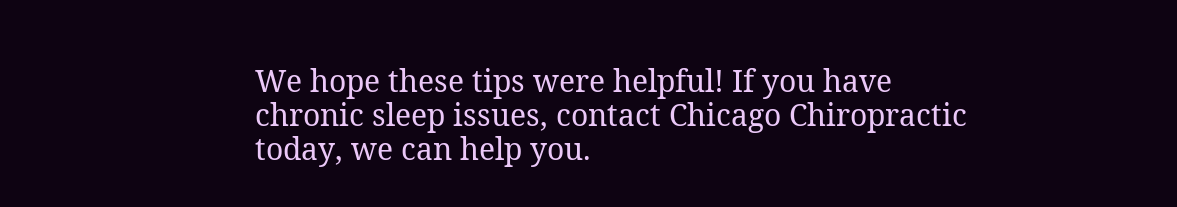We hope these tips were helpful! If you have chronic sleep issues, contact Chicago Chiropractic today, we can help you.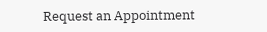Request an Appointment